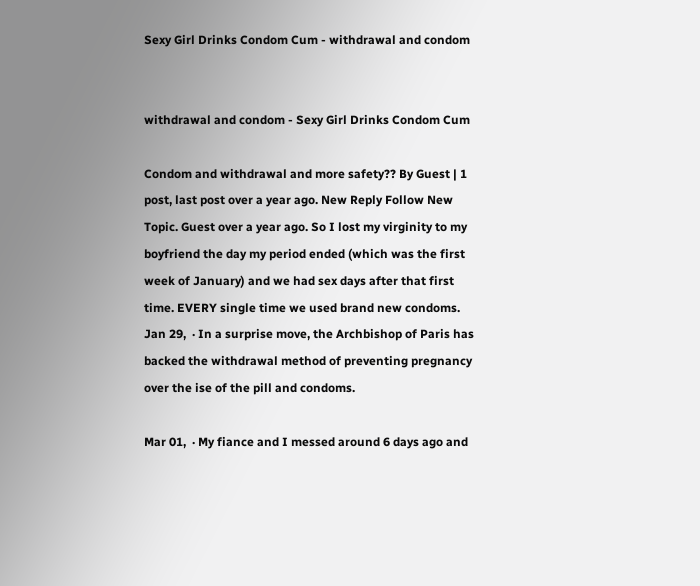Sexy Girl Drinks Condom Cum - withdrawal and condom


withdrawal and condom - Sexy Girl Drinks Condom Cum

Condom and withdrawal and more safety?? By Guest | 1 post, last post over a year ago. New Reply Follow New Topic. Guest over a year ago. So I lost my virginity to my boyfriend the day my period ended (which was the first week of January) and we had sex days after that first time. EVERY single time we used brand new condoms. Jan 29,  · In a surprise move, the Archbishop of Paris has backed the withdrawal method of preventing pregnancy over the ise of the pill and condoms.

Mar 01,  · My fiance and I messed around 6 days ago and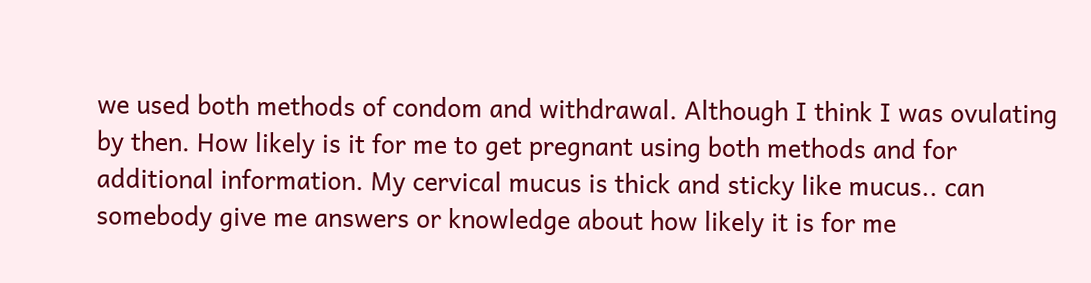we used both methods of condom and withdrawal. Although I think I was ovulating by then. How likely is it for me to get pregnant using both methods and for additional information. My cervical mucus is thick and sticky like mucus.. can somebody give me answers or knowledge about how likely it is for me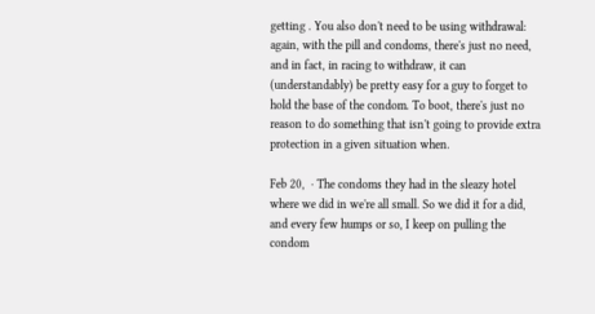getting . You also don't need to be using withdrawal: again, with the pill and condoms, there's just no need, and in fact, in racing to withdraw, it can (understandably) be pretty easy for a guy to forget to hold the base of the condom. To boot, there's just no reason to do something that isn't going to provide extra protection in a given situation when.

Feb 20,  · The condoms they had in the sleazy hotel where we did in we're all small. So we did it for a did, and every few humps or so, I keep on pulling the condom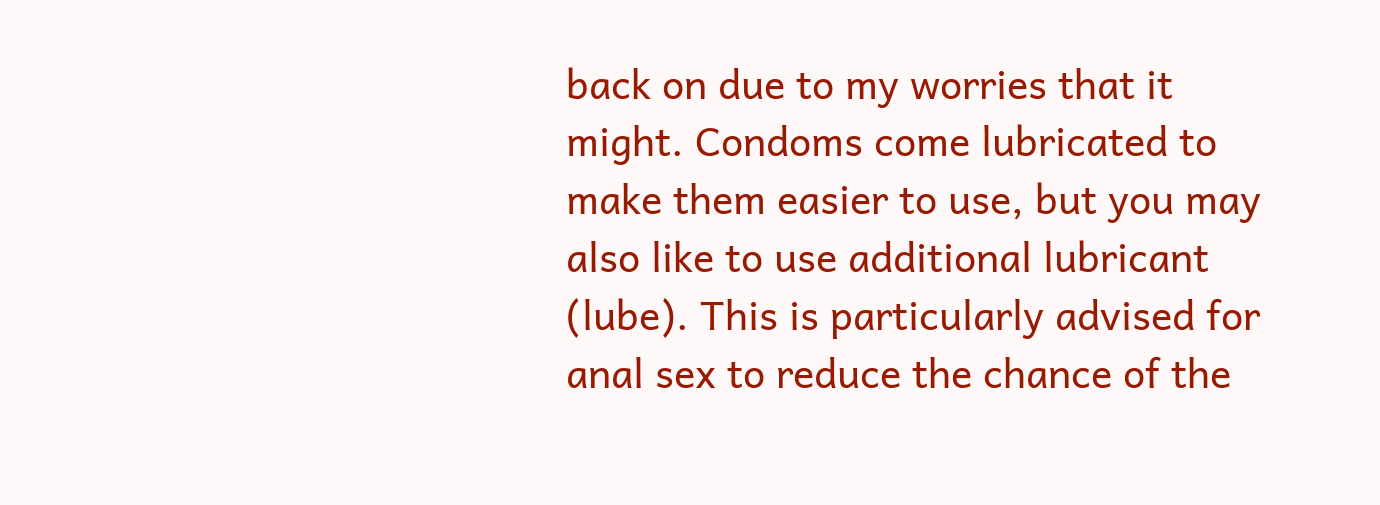back on due to my worries that it might. Condoms come lubricated to make them easier to use, but you may also like to use additional lubricant (lube). This is particularly advised for anal sex to reduce the chance of the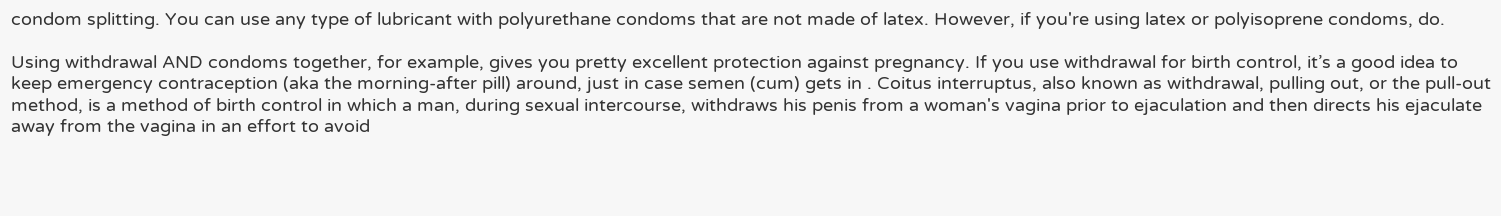condom splitting. You can use any type of lubricant with polyurethane condoms that are not made of latex. However, if you're using latex or polyisoprene condoms, do.

Using withdrawal AND condoms together, for example, gives you pretty excellent protection against pregnancy. If you use withdrawal for birth control, it’s a good idea to keep emergency contraception (aka the morning-after pill) around, just in case semen (cum) gets in . Coitus interruptus, also known as withdrawal, pulling out, or the pull-out method, is a method of birth control in which a man, during sexual intercourse, withdraws his penis from a woman's vagina prior to ejaculation and then directs his ejaculate away from the vagina in an effort to avoid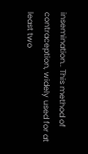insemination.. This method of contraception, widely used for at least two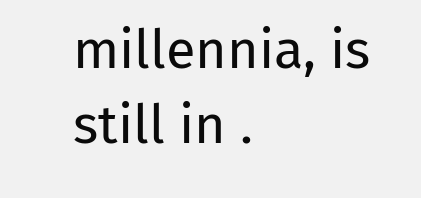millennia, is still in .